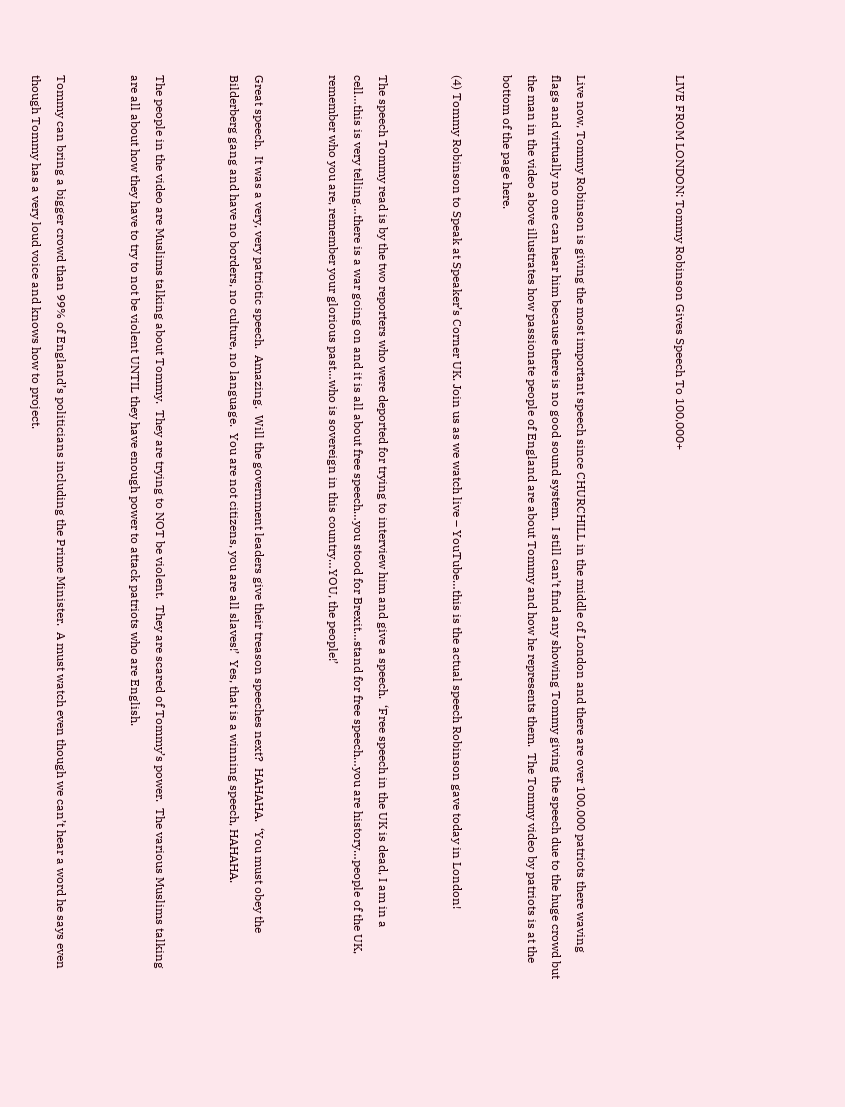LIVE FROM LONDON: Tommy Robinson Gives Speech To 100,000+



Live now, Tommy Robinson is giving the most important speech since CHURCHILL in the middle of London and there are over 100,000 patriots there waving flags and virtually no one can hear him because there is no good sound system.  I still can’t find any showing Tommy giving the speech due to the huge crowd but the man in the video above illustrates how passionate people of England are about Tommy and how he represents them.  The Tommy video by patriots is at the bottom of the page here.

(4) Tommy Robinson to Speak at Speaker’s Corner UK. Join us as we watch live – YouTube…this is the actual speech Robinson gave today in London!


The speech Tommy read is by the two reporters who were deported for trying to interview him and give a speech.  ‘Free speech in the UK is dead, I am in a cell…this is very telling…there is a war going on and it is all about free speech…you stood for Brexit…stand for free speech…you are history…people of the UK, remember who you are, remember your glorious past…who is sovereign in this country…YOU, the people!’


Great speech.  It was a very, very patriotic speech.  Amazing.  Will the government leaders give their treason speeches next?  HAHAHA.  ‘You must obey the Bilderberg gang and have no borders, no culture, no language.  You are not citizens, you are all slaves!’  Yes, that is a winning speech, HAHAHA.


The people in the video are Muslims talking about Tommy.  They are trying to NOT be violent.  They are scared of Tommy’s power.  The various Muslims talking are all about how they have to try to not be violent UNTIL they have enough power to attack patriots who are English.


Tommy can bring a bigger crowd than 99% of England’s politicians including the Prime Minister.  A must watch even though we can’t hear a word he says even though Tommy has a very loud voice and knows how to project.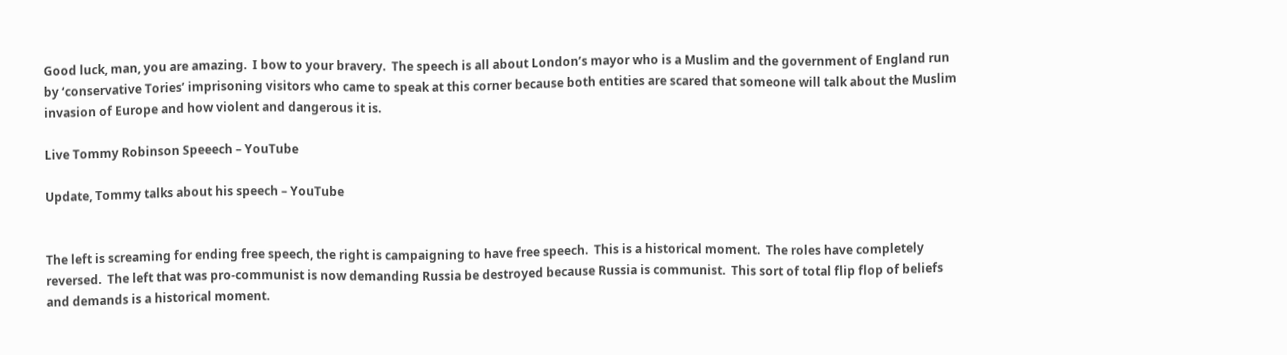Good luck, man, you are amazing.  I bow to your bravery.  The speech is all about London’s mayor who is a Muslim and the government of England run by ‘conservative Tories’ imprisoning visitors who came to speak at this corner because both entities are scared that someone will talk about the Muslim invasion of Europe and how violent and dangerous it is.

Live Tommy Robinson Speeech – YouTube

Update, Tommy talks about his speech – YouTube


The left is screaming for ending free speech, the right is campaigning to have free speech.  This is a historical moment.  The roles have completely reversed.  The left that was pro-communist is now demanding Russia be destroyed because Russia is communist.  This sort of total flip flop of beliefs and demands is a historical moment.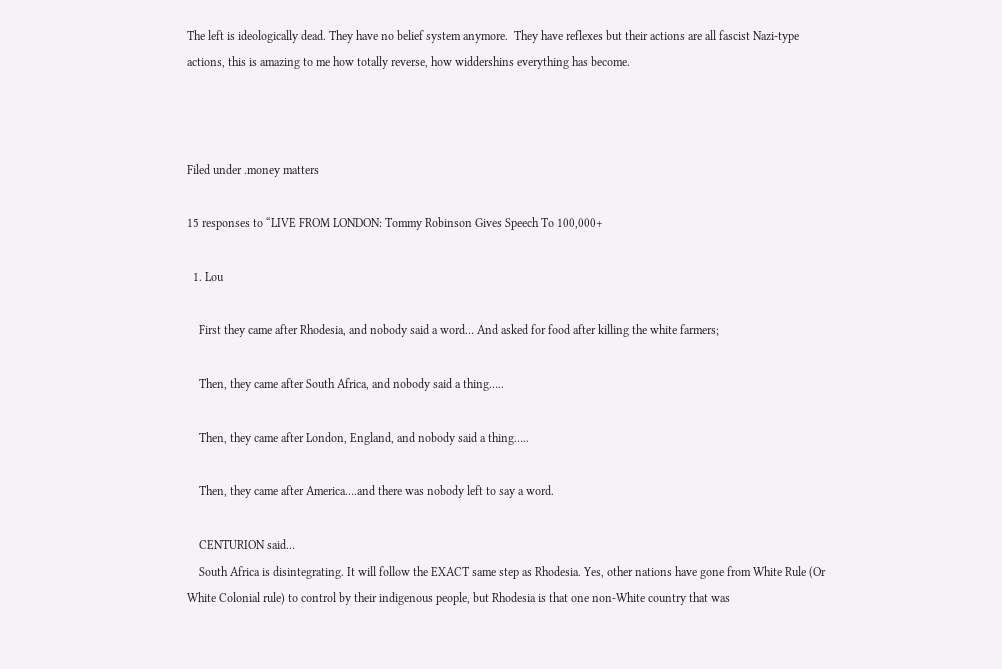The left is ideologically dead. They have no belief system anymore.  They have reflexes but their actions are all fascist Nazi-type actions, this is amazing to me how totally reverse, how widdershins everything has become.



Filed under .money matters

15 responses to “LIVE FROM LONDON: Tommy Robinson Gives Speech To 100,000+

  1. Lou

    First they came after Rhodesia, and nobody said a word… And asked for food after killing the white farmers;

    Then, they came after South Africa, and nobody said a thing…..

    Then, they came after London, England, and nobody said a thing…..

    Then, they came after America….and there was nobody left to say a word.

    CENTURION said…
    South Africa is disintegrating. It will follow the EXACT same step as Rhodesia. Yes, other nations have gone from White Rule (Or White Colonial rule) to control by their indigenous people, but Rhodesia is that one non-White country that was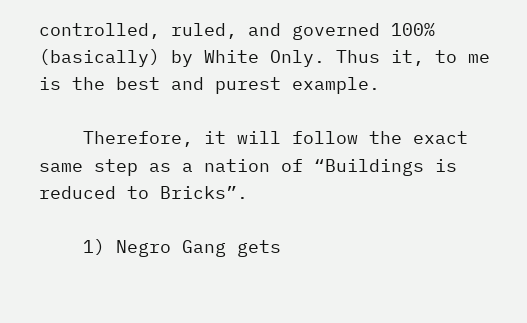controlled, ruled, and governed 100% (basically) by White Only. Thus it, to me is the best and purest example.

    Therefore, it will follow the exact same step as a nation of “Buildings is reduced to Bricks”.

    1) Negro Gang gets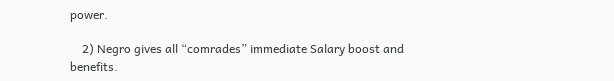power.

    2) Negro gives all “comrades” immediate Salary boost and benefits.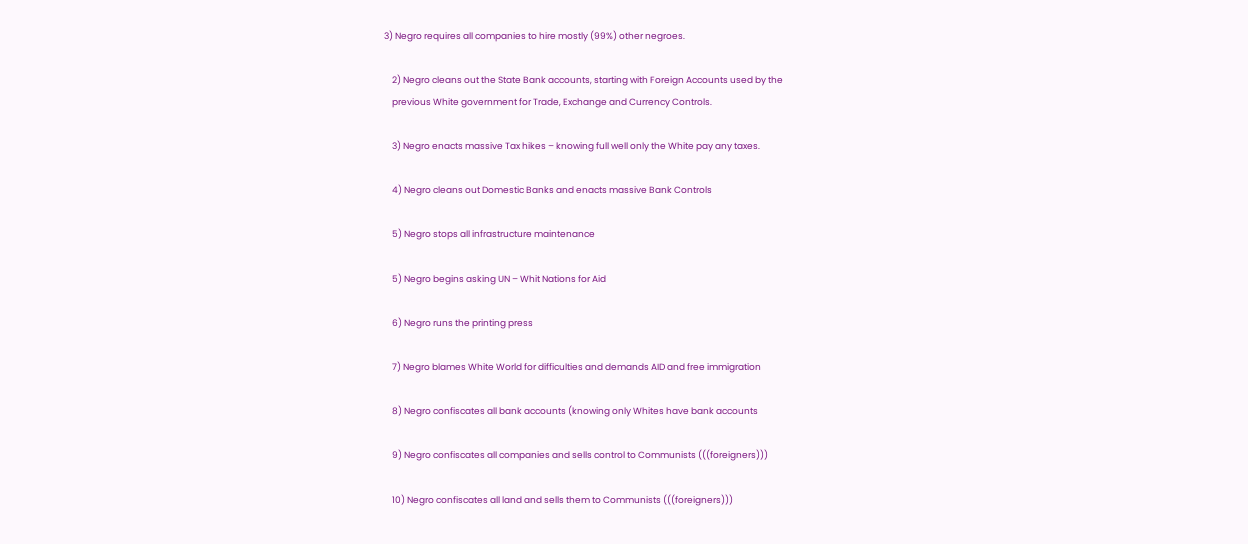3) Negro requires all companies to hire mostly (99%) other negroes.

    2) Negro cleans out the State Bank accounts, starting with Foreign Accounts used by the
    previous White government for Trade, Exchange and Currency Controls.

    3) Negro enacts massive Tax hikes – knowing full well only the White pay any taxes.

    4) Negro cleans out Domestic Banks and enacts massive Bank Controls

    5) Negro stops all infrastructure maintenance

    5) Negro begins asking UN – Whit Nations for Aid

    6) Negro runs the printing press

    7) Negro blames White World for difficulties and demands AID and free immigration

    8) Negro confiscates all bank accounts (knowing only Whites have bank accounts

    9) Negro confiscates all companies and sells control to Communists (((foreigners)))

    10) Negro confiscates all land and sells them to Communists (((foreigners)))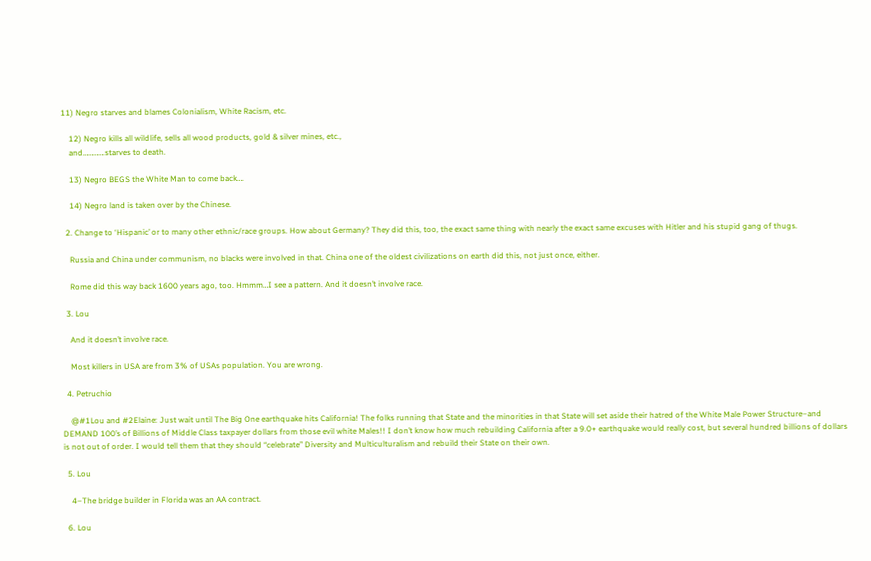11) Negro starves and blames Colonialism, White Racism, etc.

    12) Negro kills all wildlife, sells all wood products, gold & silver mines, etc.,
    and………….starves to death.

    13) Negro BEGS the White Man to come back….

    14) Negro land is taken over by the Chinese.

  2. Change to ‘Hispanic’ or to many other ethnic/race groups. How about Germany? They did this, too, the exact same thing with nearly the exact same excuses with Hitler and his stupid gang of thugs.

    Russia and China under communism, no blacks were involved in that. China one of the oldest civilizations on earth did this, not just once, either.

    Rome did this way back 1600 years ago, too. Hmmm…I see a pattern. And it doesn’t involve race.

  3. Lou

    And it doesn’t involve race.

    Most killers in USA are from 3% of USAs population. You are wrong.

  4. Petruchio

    @#1Lou and #2Elaine: Just wait until The Big One earthquake hits California! The folks running that State and the minorities in that State will set aside their hatred of the White Male Power Structure–and DEMAND 100’s of Billions of Middle Class taxpayer dollars from those evil white Males!! I don’t know how much rebuilding California after a 9.0+ earthquake would really cost, but several hundred billions of dollars is not out of order. I would tell them that they should “celebrate” Diversity and Multiculturalism and rebuild their State on their own.

  5. Lou

    4–The bridge builder in Florida was an AA contract.

  6. Lou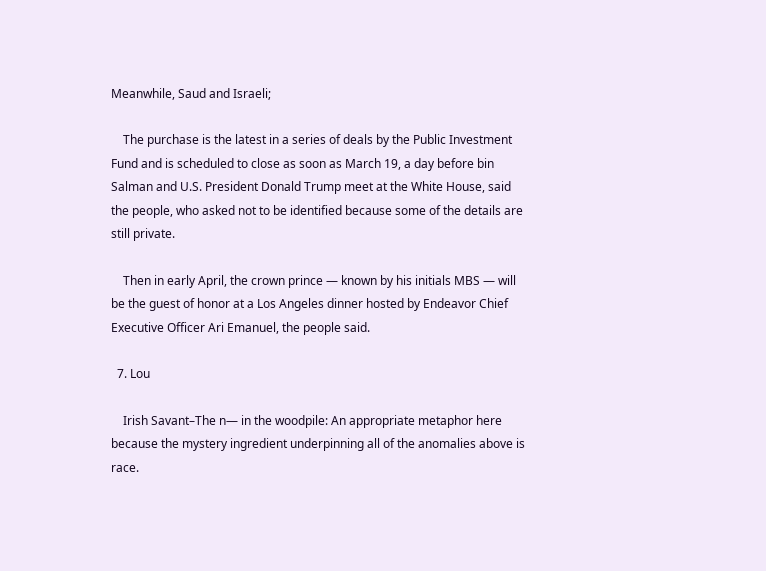Meanwhile, Saud and Israeli;

    The purchase is the latest in a series of deals by the Public Investment Fund and is scheduled to close as soon as March 19, a day before bin Salman and U.S. President Donald Trump meet at the White House, said the people, who asked not to be identified because some of the details are still private.

    Then in early April, the crown prince — known by his initials MBS — will be the guest of honor at a Los Angeles dinner hosted by Endeavor Chief Executive Officer Ari Emanuel, the people said.

  7. Lou

    Irish Savant–The n— in the woodpile: An appropriate metaphor here because the mystery ingredient underpinning all of the anomalies above is race.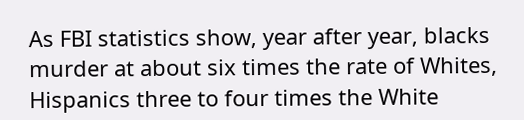As FBI statistics show, year after year, blacks murder at about six times the rate of Whites, Hispanics three to four times the White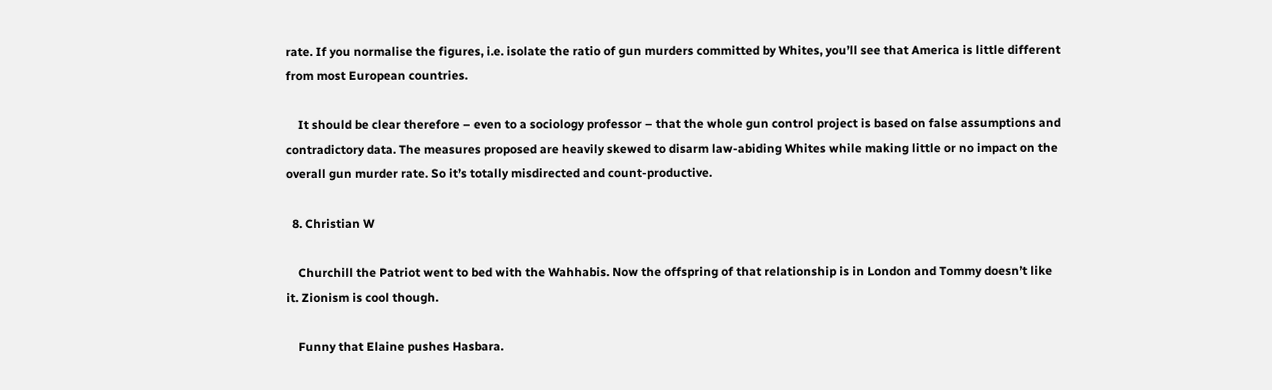rate. If you normalise the figures, i.e. isolate the ratio of gun murders committed by Whites, you’ll see that America is little different from most European countries.

    It should be clear therefore – even to a sociology professor – that the whole gun control project is based on false assumptions and contradictory data. The measures proposed are heavily skewed to disarm law-abiding Whites while making little or no impact on the overall gun murder rate. So it’s totally misdirected and count-productive.

  8. Christian W

    Churchill the Patriot went to bed with the Wahhabis. Now the offspring of that relationship is in London and Tommy doesn’t like it. Zionism is cool though.

    Funny that Elaine pushes Hasbara.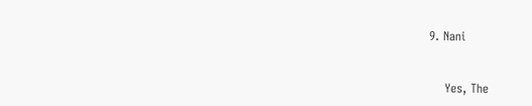9. Nani


    Yes, The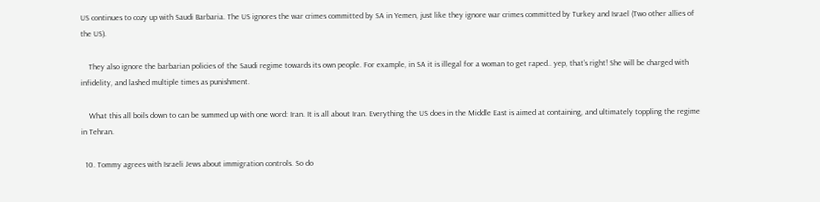US continues to cozy up with Saudi Barbaria. The US ignores the war crimes committed by SA in Yemen, just like they ignore war crimes committed by Turkey and Israel (Two other allies of the US).

    They also ignore the barbarian policies of the Saudi regime towards its own people. For example, in SA it is illegal for a woman to get raped.. yep, that’s right! She will be charged with infidelity, and lashed multiple times as punishment.

    What this all boils down to can be summed up with one word: Iran. It is all about Iran. Everything the US does in the Middle East is aimed at containing, and ultimately toppling the regime in Tehran.

  10. Tommy agrees with Israeli Jews about immigration controls. So do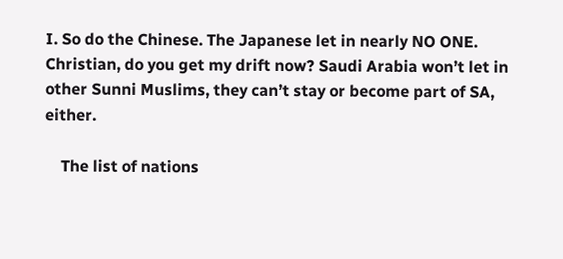I. So do the Chinese. The Japanese let in nearly NO ONE. Christian, do you get my drift now? Saudi Arabia won’t let in other Sunni Muslims, they can’t stay or become part of SA, either.

    The list of nations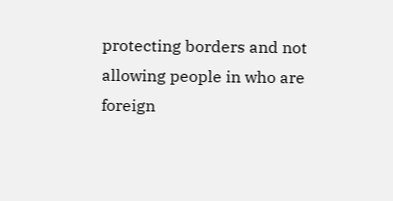protecting borders and not allowing people in who are foreign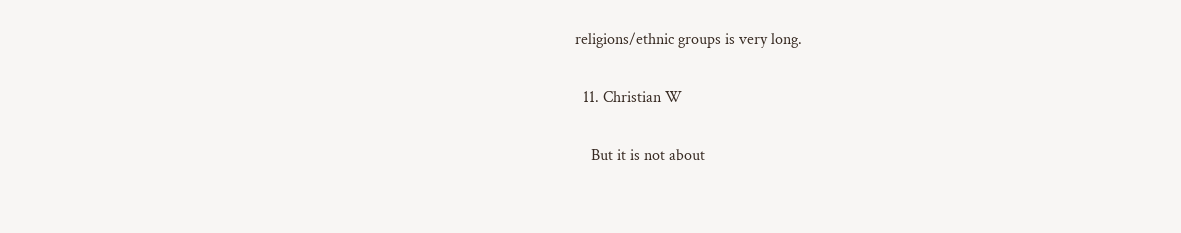religions/ethnic groups is very long.

  11. Christian W

    But it is not about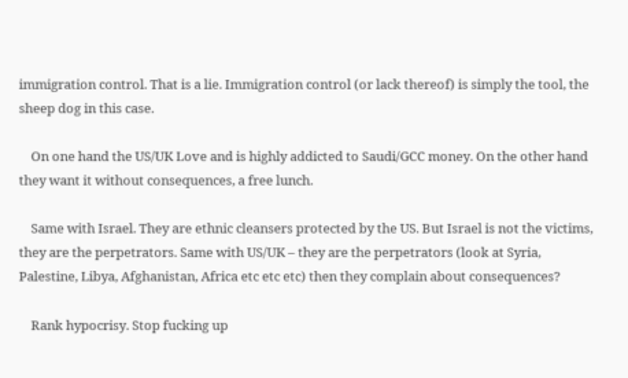immigration control. That is a lie. Immigration control (or lack thereof) is simply the tool, the sheep dog in this case.

    On one hand the US/UK Love and is highly addicted to Saudi/GCC money. On the other hand they want it without consequences, a free lunch.

    Same with Israel. They are ethnic cleansers protected by the US. But Israel is not the victims, they are the perpetrators. Same with US/UK – they are the perpetrators (look at Syria, Palestine, Libya, Afghanistan, Africa etc etc etc) then they complain about consequences?

    Rank hypocrisy. Stop fucking up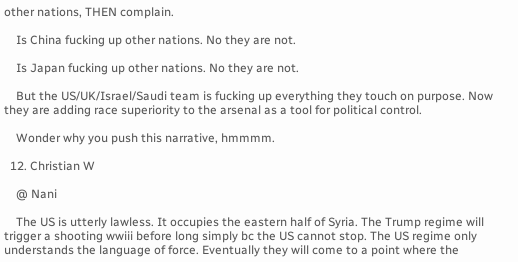other nations, THEN complain.

    Is China fucking up other nations. No they are not.

    Is Japan fucking up other nations. No they are not.

    But the US/UK/Israel/Saudi team is fucking up everything they touch on purpose. Now they are adding race superiority to the arsenal as a tool for political control.

    Wonder why you push this narrative, hmmmm.

  12. Christian W

    @ Nani

    The US is utterly lawless. It occupies the eastern half of Syria. The Trump regime will trigger a shooting wwiii before long simply bc the US cannot stop. The US regime only understands the language of force. Eventually they will come to a point where the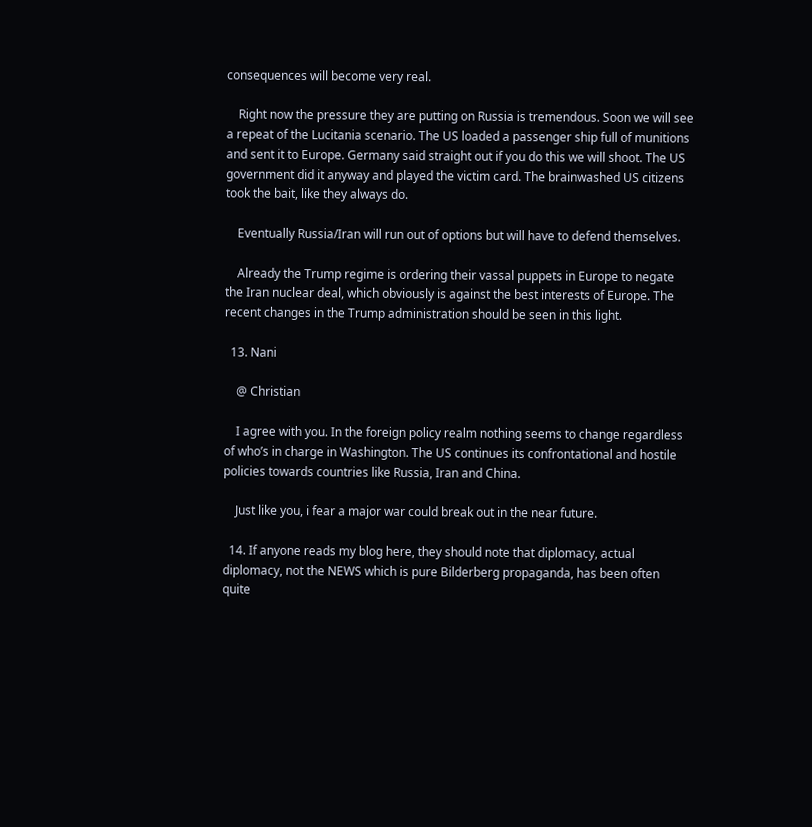consequences will become very real.

    Right now the pressure they are putting on Russia is tremendous. Soon we will see a repeat of the Lucitania scenario. The US loaded a passenger ship full of munitions and sent it to Europe. Germany said straight out if you do this we will shoot. The US government did it anyway and played the victim card. The brainwashed US citizens took the bait, like they always do.

    Eventually Russia/Iran will run out of options but will have to defend themselves.

    Already the Trump regime is ordering their vassal puppets in Europe to negate the Iran nuclear deal, which obviously is against the best interests of Europe. The recent changes in the Trump administration should be seen in this light.

  13. Nani

    @ Christian

    I agree with you. In the foreign policy realm nothing seems to change regardless of who’s in charge in Washington. The US continues its confrontational and hostile policies towards countries like Russia, Iran and China.

    Just like you, i fear a major war could break out in the near future.

  14. If anyone reads my blog here, they should note that diplomacy, actual diplomacy, not the NEWS which is pure Bilderberg propaganda, has been often quite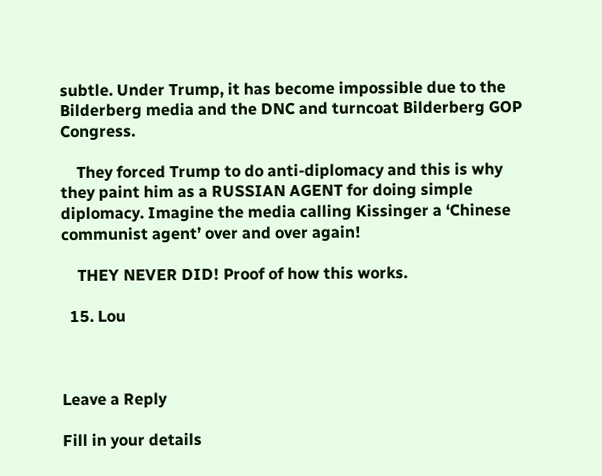subtle. Under Trump, it has become impossible due to the Bilderberg media and the DNC and turncoat Bilderberg GOP Congress.

    They forced Trump to do anti-diplomacy and this is why they paint him as a RUSSIAN AGENT for doing simple diplomacy. Imagine the media calling Kissinger a ‘Chinese communist agent’ over and over again!

    THEY NEVER DID! Proof of how this works.

  15. Lou



Leave a Reply

Fill in your details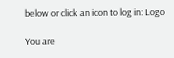below or click an icon to log in: Logo

You are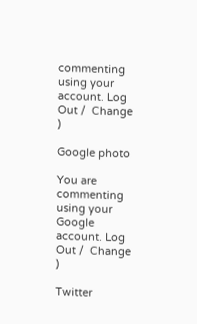commenting using your account. Log Out /  Change )

Google photo

You are commenting using your Google account. Log Out /  Change )

Twitter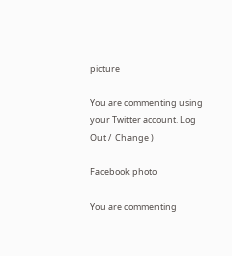picture

You are commenting using your Twitter account. Log Out /  Change )

Facebook photo

You are commenting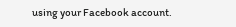using your Facebook account.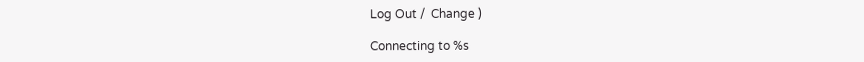Log Out /  Change )

Connecting to %s